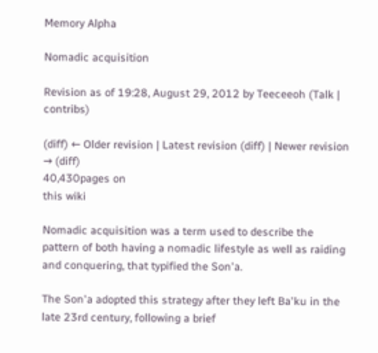Memory Alpha

Nomadic acquisition

Revision as of 19:28, August 29, 2012 by Teeceeoh (Talk | contribs)

(diff) ← Older revision | Latest revision (diff) | Newer revision → (diff)
40,430pages on
this wiki

Nomadic acquisition was a term used to describe the pattern of both having a nomadic lifestyle as well as raiding and conquering, that typified the Son'a.

The Son'a adopted this strategy after they left Ba'ku in the late 23rd century, following a brief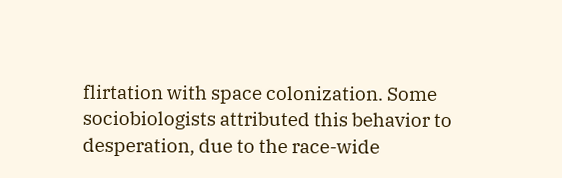flirtation with space colonization. Some sociobiologists attributed this behavior to desperation, due to the race-wide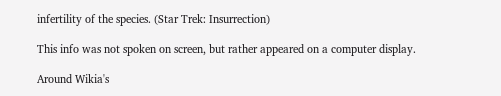infertility of the species. (Star Trek: Insurrection)

This info was not spoken on screen, but rather appeared on a computer display.

Around Wikia's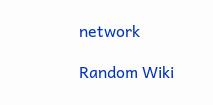network

Random Wiki